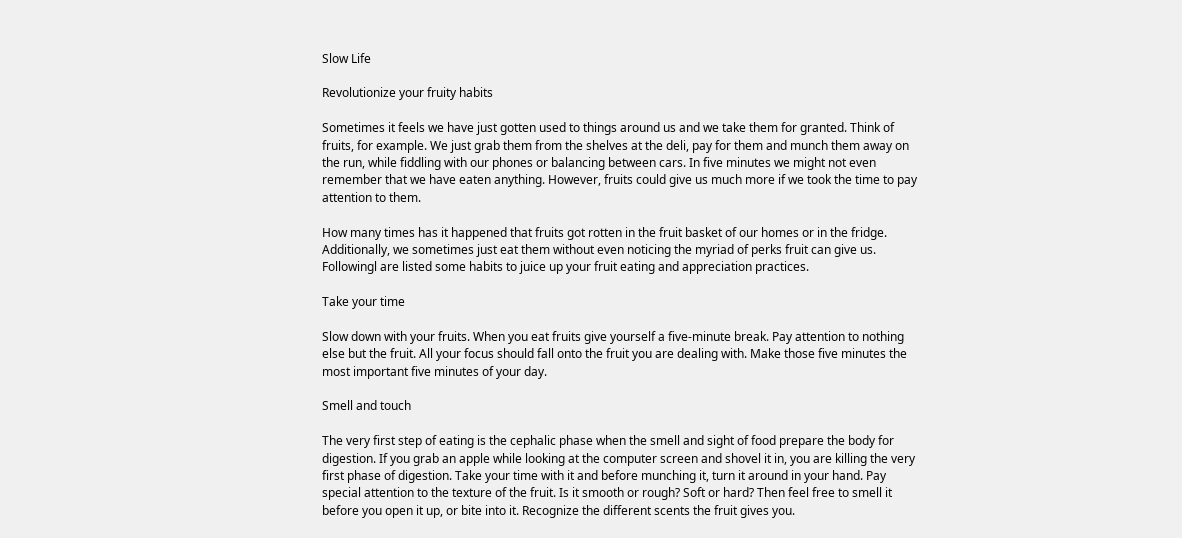Slow Life

Revolutionize your fruity habits

Sometimes it feels we have just gotten used to things around us and we take them for granted. Think of fruits, for example. We just grab them from the shelves at the deli, pay for them and munch them away on the run, while fiddling with our phones or balancing between cars. In five minutes we might not even remember that we have eaten anything. However, fruits could give us much more if we took the time to pay attention to them.

How many times has it happened that fruits got rotten in the fruit basket of our homes or in the fridge. Additionally, we sometimes just eat them without even noticing the myriad of perks fruit can give us. Followingl are listed some habits to juice up your fruit eating and appreciation practices.

Take your time

Slow down with your fruits. When you eat fruits give yourself a five-minute break. Pay attention to nothing else but the fruit. All your focus should fall onto the fruit you are dealing with. Make those five minutes the most important five minutes of your day.

Smell and touch

The very first step of eating is the cephalic phase when the smell and sight of food prepare the body for digestion. If you grab an apple while looking at the computer screen and shovel it in, you are killing the very first phase of digestion. Take your time with it and before munching it, turn it around in your hand. Pay special attention to the texture of the fruit. Is it smooth or rough? Soft or hard? Then feel free to smell it before you open it up, or bite into it. Recognize the different scents the fruit gives you.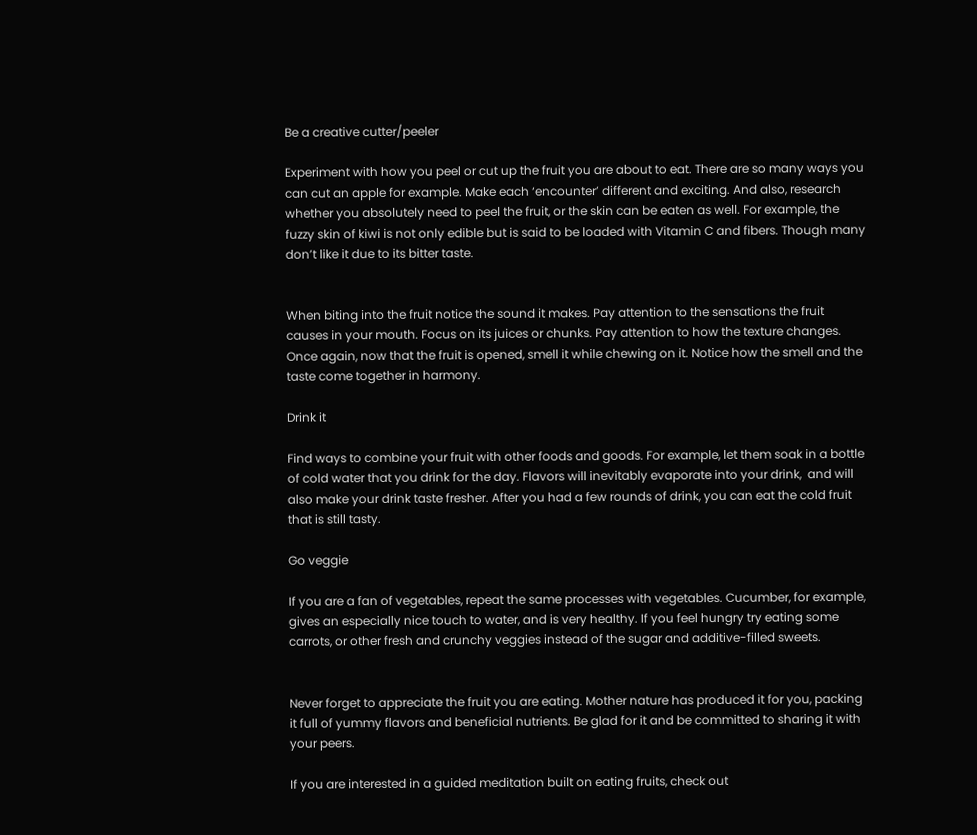Be a creative cutter/peeler

Experiment with how you peel or cut up the fruit you are about to eat. There are so many ways you can cut an apple for example. Make each ‘encounter’ different and exciting. And also, research whether you absolutely need to peel the fruit, or the skin can be eaten as well. For example, the fuzzy skin of kiwi is not only edible but is said to be loaded with Vitamin C and fibers. Though many don’t like it due to its bitter taste.


When biting into the fruit notice the sound it makes. Pay attention to the sensations the fruit causes in your mouth. Focus on its juices or chunks. Pay attention to how the texture changes. Once again, now that the fruit is opened, smell it while chewing on it. Notice how the smell and the taste come together in harmony.

Drink it

Find ways to combine your fruit with other foods and goods. For example, let them soak in a bottle of cold water that you drink for the day. Flavors will inevitably evaporate into your drink,  and will also make your drink taste fresher. After you had a few rounds of drink, you can eat the cold fruit that is still tasty.

Go veggie

If you are a fan of vegetables, repeat the same processes with vegetables. Cucumber, for example, gives an especially nice touch to water, and is very healthy. If you feel hungry try eating some carrots, or other fresh and crunchy veggies instead of the sugar and additive-filled sweets.


Never forget to appreciate the fruit you are eating. Mother nature has produced it for you, packing it full of yummy flavors and beneficial nutrients. Be glad for it and be committed to sharing it with your peers.

If you are interested in a guided meditation built on eating fruits, check out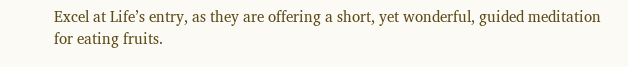Excel at Life’s entry, as they are offering a short, yet wonderful, guided meditation for eating fruits.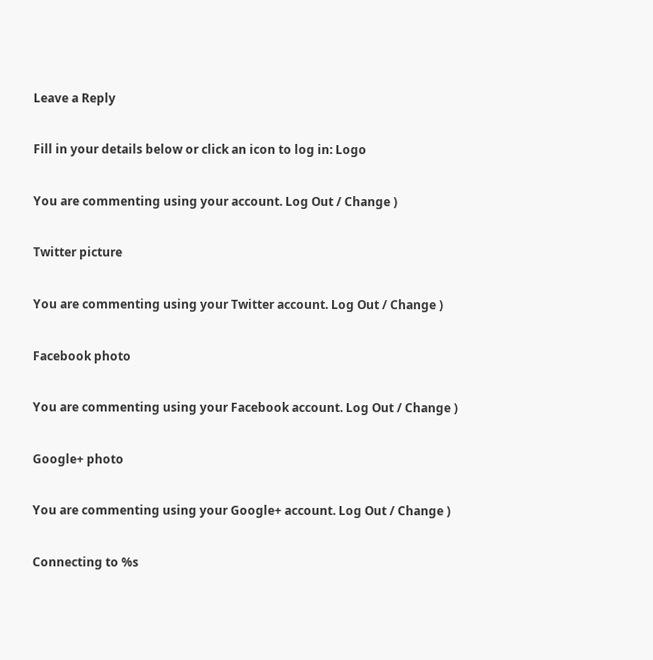Leave a Reply

Fill in your details below or click an icon to log in: Logo

You are commenting using your account. Log Out / Change )

Twitter picture

You are commenting using your Twitter account. Log Out / Change )

Facebook photo

You are commenting using your Facebook account. Log Out / Change )

Google+ photo

You are commenting using your Google+ account. Log Out / Change )

Connecting to %s